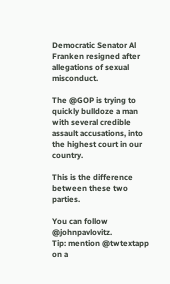Democratic Senator Al Franken resigned after allegations of sexual misconduct.

The @GOP is trying to quickly bulldoze a man with several credible assault accusations, into the highest court in our country.

This is the difference between these two parties.

You can follow @johnpavlovitz.
Tip: mention @twtextapp on a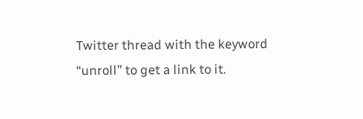Twitter thread with the keyword “unroll” to get a link to it.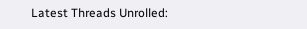Latest Threads Unrolled: